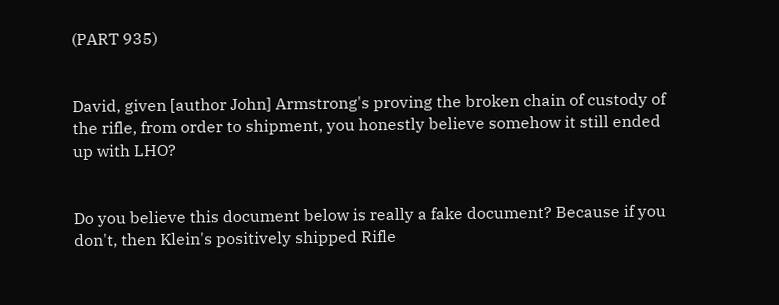(PART 935)


David, given [author John] Armstrong's proving the broken chain of custody of the rifle, from order to shipment, you honestly believe somehow it still ended up with LHO?


Do you believe this document below is really a fake document? Because if you don't, then Klein's positively shipped Rifle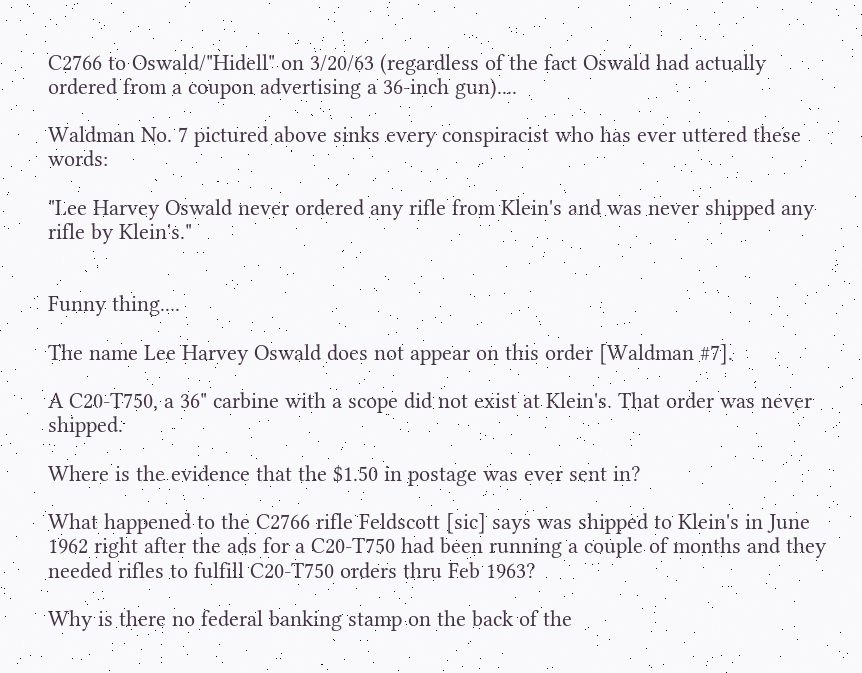C2766 to Oswald/"Hidell" on 3/20/63 (regardless of the fact Oswald had actually ordered from a coupon advertising a 36-inch gun)....

Waldman No. 7 pictured above sinks every conspiracist who has ever uttered these words:

"Lee Harvey Oswald never ordered any rifle from Klein's and was never shipped any rifle by Klein's."


Funny thing....

The name Lee Harvey Oswald does not appear on this order [Waldman #7].

A C20-T750, a 36" carbine with a scope did not exist at Klein's. That order was never shipped.

Where is the evidence that the $1.50 in postage was ever sent in?

What happened to the C2766 rifle Feldscott [sic] says was shipped to Klein's in June 1962 right after the ads for a C20-T750 had been running a couple of months and they needed rifles to fulfill C20-T750 orders thru Feb 1963?

Why is there no federal banking stamp on the back of the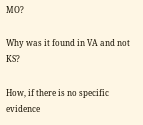MO?

Why was it found in VA and not KS?

How, if there is no specific evidence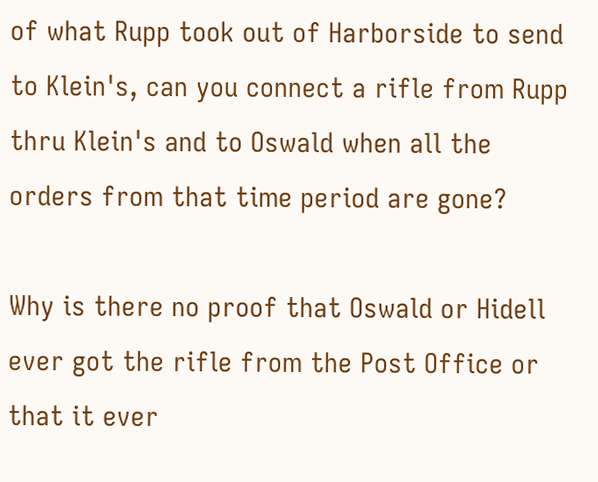of what Rupp took out of Harborside to send to Klein's, can you connect a rifle from Rupp thru Klein's and to Oswald when all the orders from that time period are gone?

Why is there no proof that Oswald or Hidell ever got the rifle from the Post Office or that it ever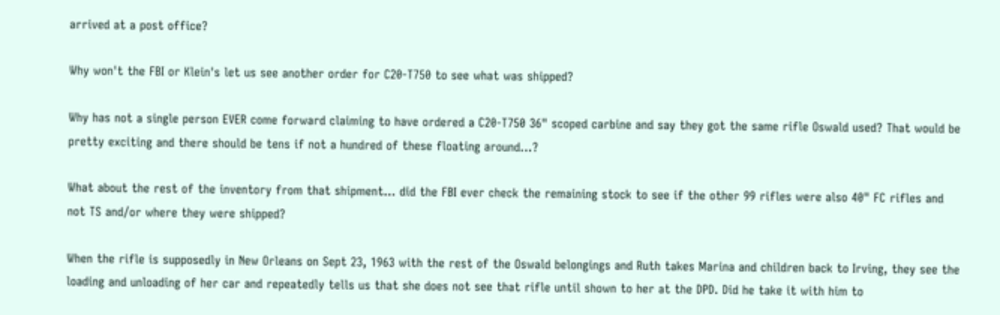arrived at a post office?

Why won't the FBI or Klein's let us see another order for C20-T750 to see what was shipped?

Why has not a single person EVER come forward claiming to have ordered a C20-T750 36" scoped carbine and say they got the same rifle Oswald used? That would be pretty exciting and there should be tens if not a hundred of these floating around...?

What about the rest of the inventory from that shipment... did the FBI ever check the remaining stock to see if the other 99 rifles were also 40" FC rifles and not TS and/or where they were shipped?

When the rifle is supposedly in New Orleans on Sept 23, 1963 with the rest of the Oswald belongings and Ruth takes Marina and children back to Irving, they see the loading and unloading of her car and repeatedly tells us that she does not see that rifle until shown to her at the DPD. Did he take it with him to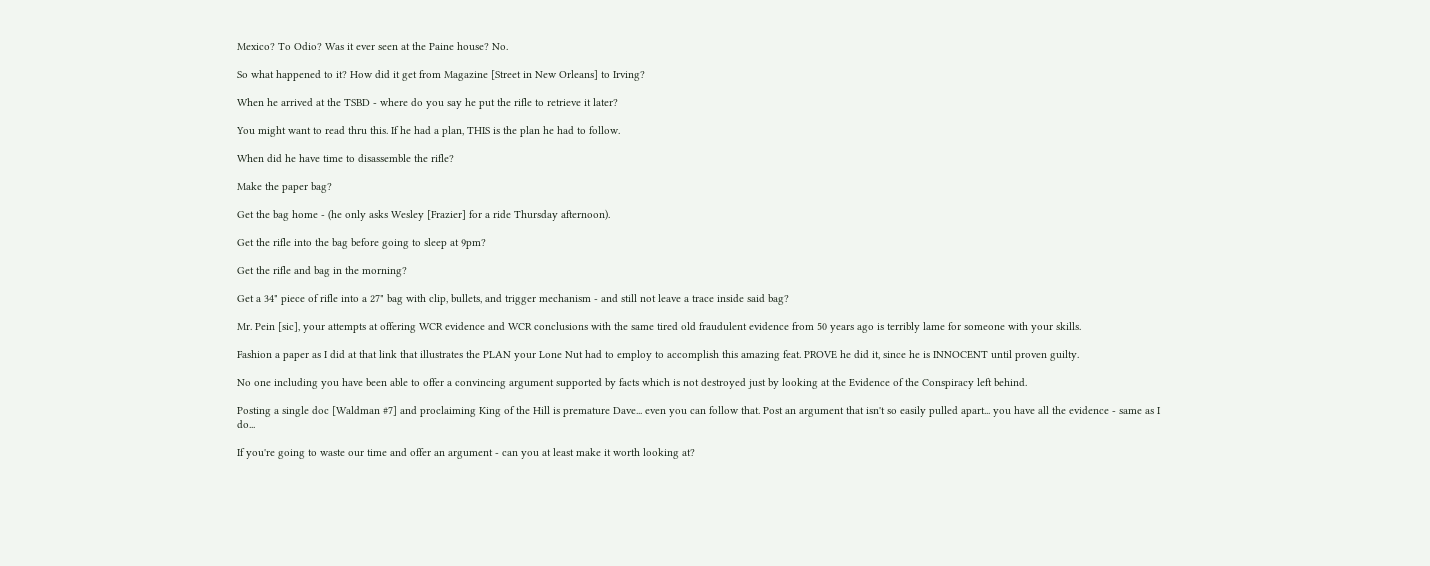Mexico? To Odio? Was it ever seen at the Paine house? No.

So what happened to it? How did it get from Magazine [Street in New Orleans] to Irving?

When he arrived at the TSBD - where do you say he put the rifle to retrieve it later?

You might want to read thru this. If he had a plan, THIS is the plan he had to follow.

When did he have time to disassemble the rifle?

Make the paper bag?

Get the bag home - (he only asks Wesley [Frazier] for a ride Thursday afternoon).

Get the rifle into the bag before going to sleep at 9pm?

Get the rifle and bag in the morning?

Get a 34" piece of rifle into a 27" bag with clip, bullets, and trigger mechanism - and still not leave a trace inside said bag?

Mr. Pein [sic], your attempts at offering WCR evidence and WCR conclusions with the same tired old fraudulent evidence from 50 years ago is terribly lame for someone with your skills.

Fashion a paper as I did at that link that illustrates the PLAN your Lone Nut had to employ to accomplish this amazing feat. PROVE he did it, since he is INNOCENT until proven guilty.

No one including you have been able to offer a convincing argument supported by facts which is not destroyed just by looking at the Evidence of the Conspiracy left behind.

Posting a single doc [Waldman #7] and proclaiming King of the Hill is premature Dave... even you can follow that. Post an argument that isn't so easily pulled apart... you have all the evidence - same as I do...

If you're going to waste our time and offer an argument - can you at least make it worth looking at?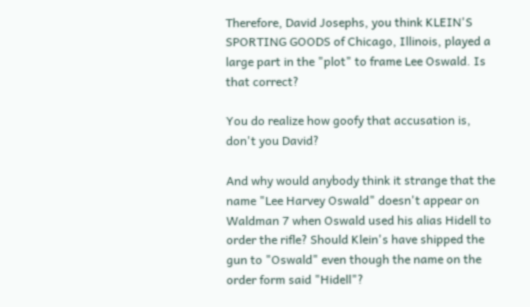Therefore, David Josephs, you think KLEIN'S SPORTING GOODS of Chicago, Illinois, played a large part in the "plot" to frame Lee Oswald. Is that correct?

You do realize how goofy that accusation is, don't you David?

And why would anybody think it strange that the name "Lee Harvey Oswald" doesn't appear on Waldman 7 when Oswald used his alias Hidell to order the rifle? Should Klein's have shipped the gun to "Oswald" even though the name on the order form said "Hidell"?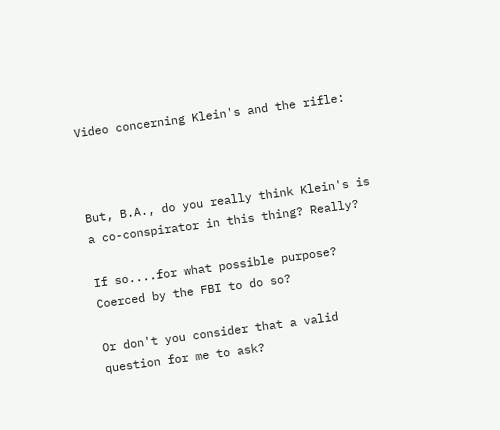Video concerning Klein's and the rifle:



But, B.A., do you really think Klein's is a co-conspirator in this thing? Really?

If so....for what possible purpose? Coerced by the FBI to do so?

Or don't you consider that a valid question for me to ask?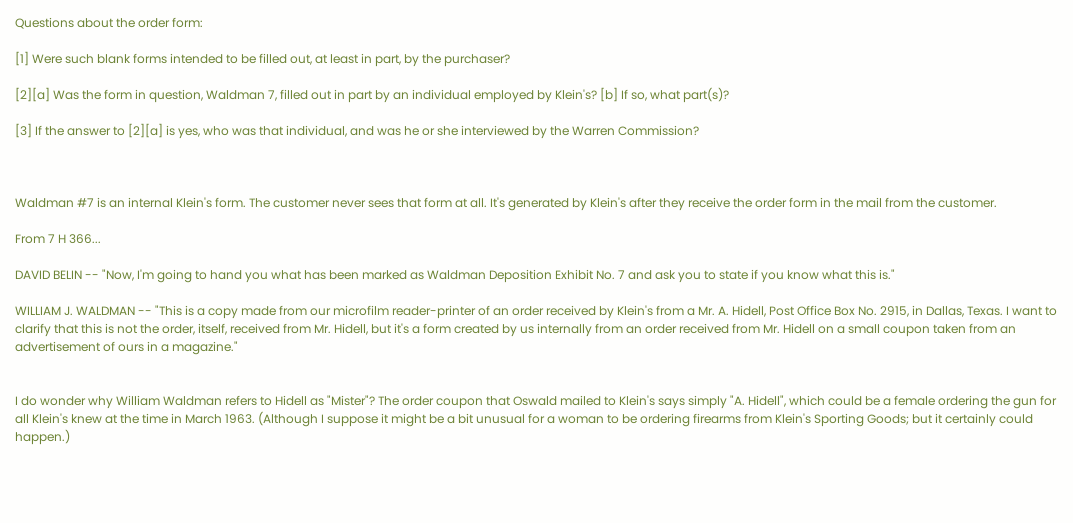Questions about the order form:

[1] Were such blank forms intended to be filled out, at least in part, by the purchaser?

[2][a] Was the form in question, Waldman 7, filled out in part by an individual employed by Klein's? [b] If so, what part(s)?

[3] If the answer to [2][a] is yes, who was that individual, and was he or she interviewed by the Warren Commission?



Waldman #7 is an internal Klein's form. The customer never sees that form at all. It's generated by Klein's after they receive the order form in the mail from the customer.

From 7 H 366...

DAVID BELIN -- "Now, I'm going to hand you what has been marked as Waldman Deposition Exhibit No. 7 and ask you to state if you know what this is."

WILLIAM J. WALDMAN -- "This is a copy made from our microfilm reader-printer of an order received by Klein's from a Mr. A. Hidell, Post Office Box No. 2915, in Dallas, Texas. I want to clarify that this is not the order, itself, received from Mr. Hidell, but it's a form created by us internally from an order received from Mr. Hidell on a small coupon taken from an advertisement of ours in a magazine."


I do wonder why William Waldman refers to Hidell as "Mister"? The order coupon that Oswald mailed to Klein's says simply "A. Hidell", which could be a female ordering the gun for all Klein's knew at the time in March 1963. (Although I suppose it might be a bit unusual for a woman to be ordering firearms from Klein's Sporting Goods; but it certainly could happen.)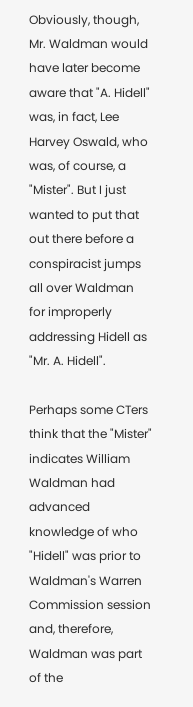Obviously, though, Mr. Waldman would have later become aware that "A. Hidell" was, in fact, Lee Harvey Oswald, who was, of course, a "Mister". But I just wanted to put that out there before a conspiracist jumps all over Waldman for improperly addressing Hidell as "Mr. A. Hidell".

Perhaps some CTers think that the "Mister" indicates William Waldman had advanced knowledge of who "Hidell" was prior to Waldman's Warren Commission session and, therefore, Waldman was part of the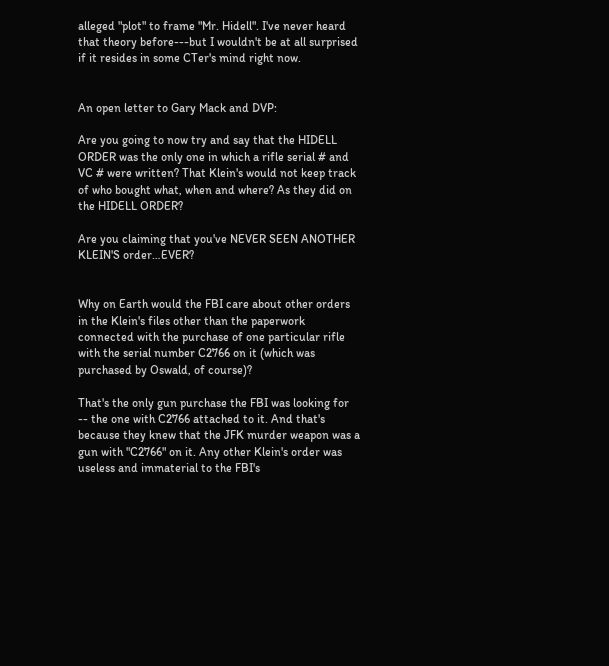alleged "plot" to frame "Mr. Hidell". I've never heard that theory before---but I wouldn't be at all surprised if it resides in some CTer's mind right now.


An open letter to Gary Mack and DVP:

Are you going to now try and say that the HIDELL ORDER was the only one in which a rifle serial # and VC # were written? That Klein's would not keep track of who bought what, when and where? As they did on the HIDELL ORDER?

Are you claiming that you've NEVER SEEN ANOTHER KLEIN'S order…EVER?


Why on Earth would the FBI care about other orders in the Klein's files other than the paperwork connected with the purchase of one particular rifle with the serial number C2766 on it (which was purchased by Oswald, of course)?

That's the only gun purchase the FBI was looking for -- the one with C2766 attached to it. And that's because they knew that the JFK murder weapon was a gun with "C2766" on it. Any other Klein's order was useless and immaterial to the FBI's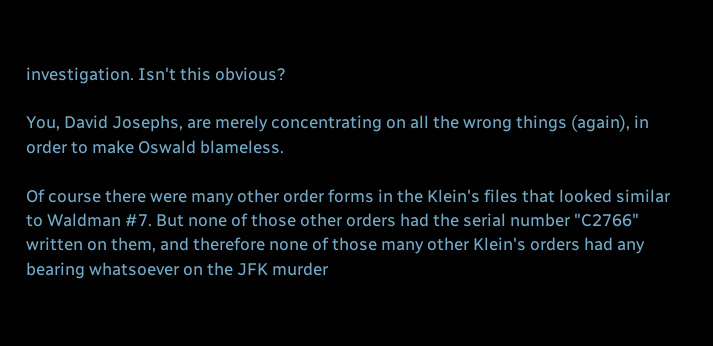investigation. Isn't this obvious?

You, David Josephs, are merely concentrating on all the wrong things (again), in order to make Oswald blameless.

Of course there were many other order forms in the Klein's files that looked similar to Waldman #7. But none of those other orders had the serial number "C2766" written on them, and therefore none of those many other Klein's orders had any bearing whatsoever on the JFK murder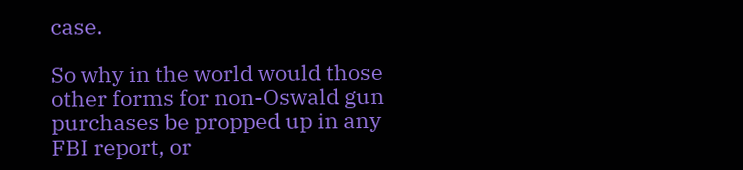case.

So why in the world would those other forms for non-Oswald gun purchases be propped up in any FBI report, or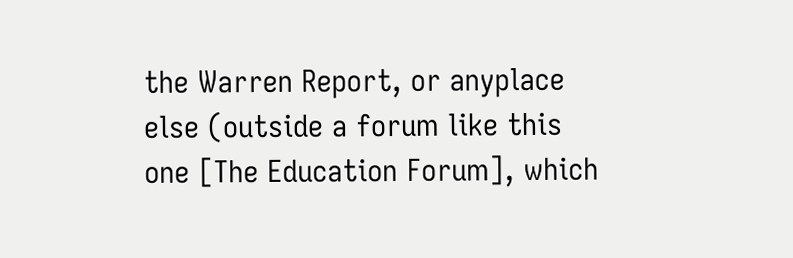the Warren Report, or anyplace else (outside a forum like this one [The Education Forum], which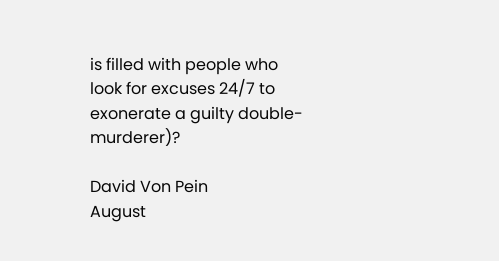is filled with people who look for excuses 24/7 to exonerate a guilty double-murderer)?

David Von Pein
August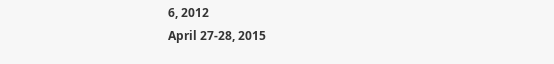6, 2012
April 27-28, 2015